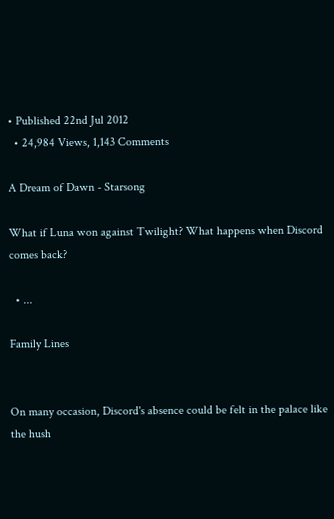• Published 22nd Jul 2012
  • 24,984 Views, 1,143 Comments

A Dream of Dawn - Starsong

What if Luna won against Twilight? What happens when Discord comes back?

  • ...

Family Lines


On many occasion, Discord's absence could be felt in the palace like the hush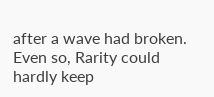after a wave had broken. Even so, Rarity could hardly keep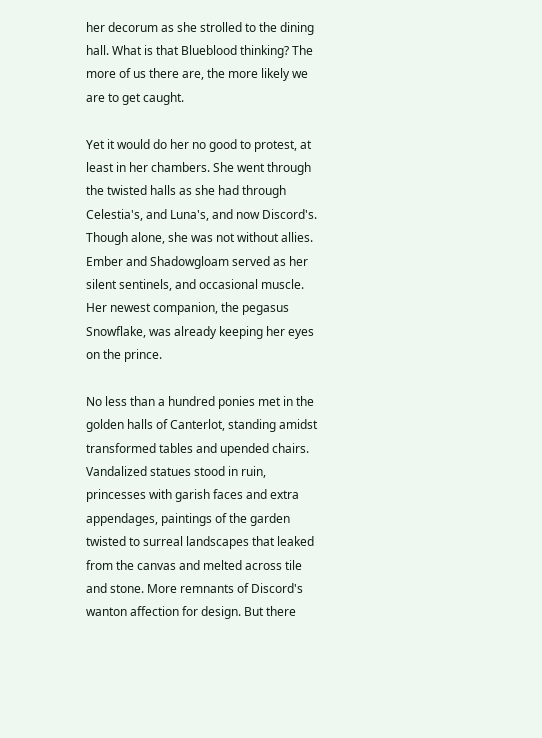her decorum as she strolled to the dining hall. What is that Blueblood thinking? The more of us there are, the more likely we are to get caught.

Yet it would do her no good to protest, at least in her chambers. She went through the twisted halls as she had through Celestia's, and Luna's, and now Discord's. Though alone, she was not without allies. Ember and Shadowgloam served as her silent sentinels, and occasional muscle. Her newest companion, the pegasus Snowflake, was already keeping her eyes on the prince.

No less than a hundred ponies met in the golden halls of Canterlot, standing amidst transformed tables and upended chairs. Vandalized statues stood in ruin, princesses with garish faces and extra appendages, paintings of the garden twisted to surreal landscapes that leaked from the canvas and melted across tile and stone. More remnants of Discord's wanton affection for design. But there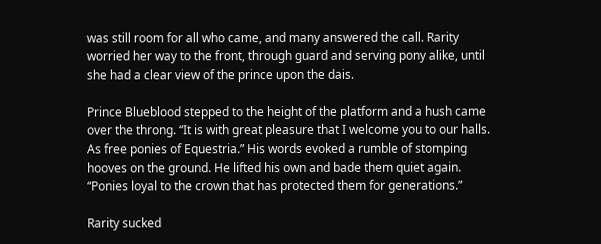was still room for all who came, and many answered the call. Rarity worried her way to the front, through guard and serving pony alike, until she had a clear view of the prince upon the dais.

Prince Blueblood stepped to the height of the platform and a hush came over the throng. “It is with great pleasure that I welcome you to our halls. As free ponies of Equestria.” His words evoked a rumble of stomping hooves on the ground. He lifted his own and bade them quiet again. “Ponies loyal to the crown that has protected them for generations.”

Rarity sucked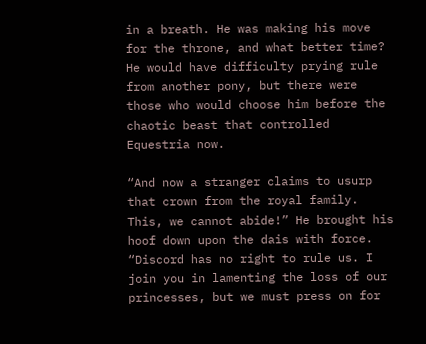in a breath. He was making his move for the throne, and what better time? He would have difficulty prying rule from another pony, but there were those who would choose him before the chaotic beast that controlled Equestria now.

“And now a stranger claims to usurp that crown from the royal family. This, we cannot abide!” He brought his hoof down upon the dais with force. “Discord has no right to rule us. I join you in lamenting the loss of our princesses, but we must press on for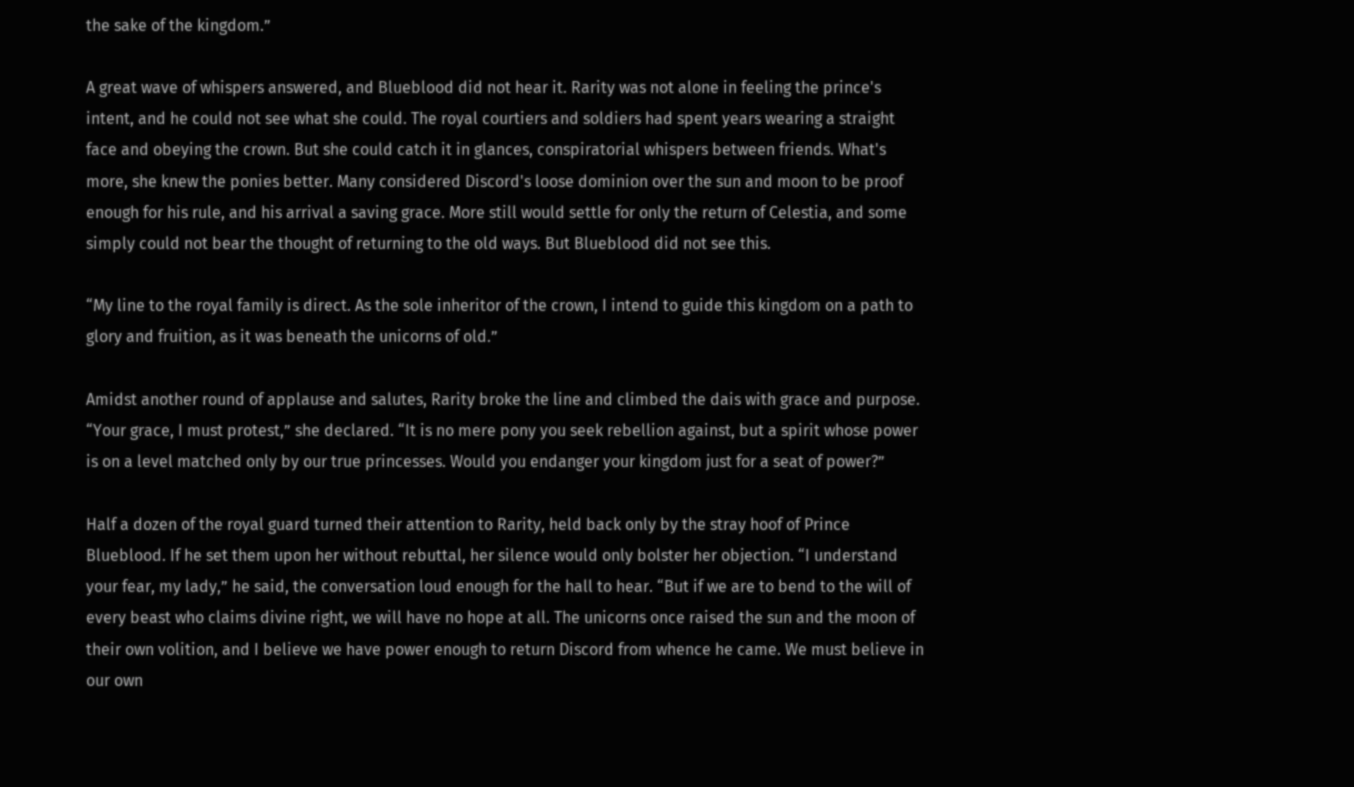the sake of the kingdom.”

A great wave of whispers answered, and Blueblood did not hear it. Rarity was not alone in feeling the prince's intent, and he could not see what she could. The royal courtiers and soldiers had spent years wearing a straight face and obeying the crown. But she could catch it in glances, conspiratorial whispers between friends. What's more, she knew the ponies better. Many considered Discord's loose dominion over the sun and moon to be proof enough for his rule, and his arrival a saving grace. More still would settle for only the return of Celestia, and some simply could not bear the thought of returning to the old ways. But Blueblood did not see this.

“My line to the royal family is direct. As the sole inheritor of the crown, I intend to guide this kingdom on a path to glory and fruition, as it was beneath the unicorns of old.”

Amidst another round of applause and salutes, Rarity broke the line and climbed the dais with grace and purpose. “Your grace, I must protest,” she declared. “It is no mere pony you seek rebellion against, but a spirit whose power is on a level matched only by our true princesses. Would you endanger your kingdom just for a seat of power?”

Half a dozen of the royal guard turned their attention to Rarity, held back only by the stray hoof of Prince Blueblood. If he set them upon her without rebuttal, her silence would only bolster her objection. “I understand your fear, my lady,” he said, the conversation loud enough for the hall to hear. “But if we are to bend to the will of every beast who claims divine right, we will have no hope at all. The unicorns once raised the sun and the moon of their own volition, and I believe we have power enough to return Discord from whence he came. We must believe in our own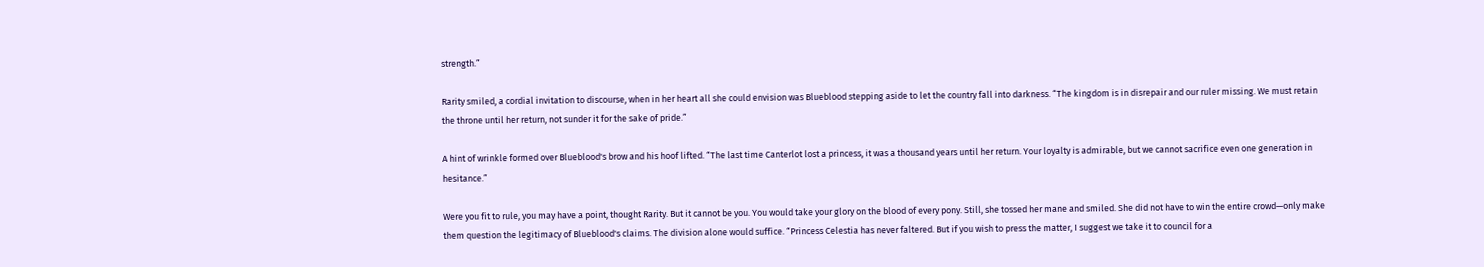strength.”

Rarity smiled, a cordial invitation to discourse, when in her heart all she could envision was Blueblood stepping aside to let the country fall into darkness. “The kingdom is in disrepair and our ruler missing. We must retain the throne until her return, not sunder it for the sake of pride.”

A hint of wrinkle formed over Blueblood's brow and his hoof lifted. “The last time Canterlot lost a princess, it was a thousand years until her return. Your loyalty is admirable, but we cannot sacrifice even one generation in hesitance.”

Were you fit to rule, you may have a point, thought Rarity. But it cannot be you. You would take your glory on the blood of every pony. Still, she tossed her mane and smiled. She did not have to win the entire crowd—only make them question the legitimacy of Blueblood's claims. The division alone would suffice. “Princess Celestia has never faltered. But if you wish to press the matter, I suggest we take it to council for a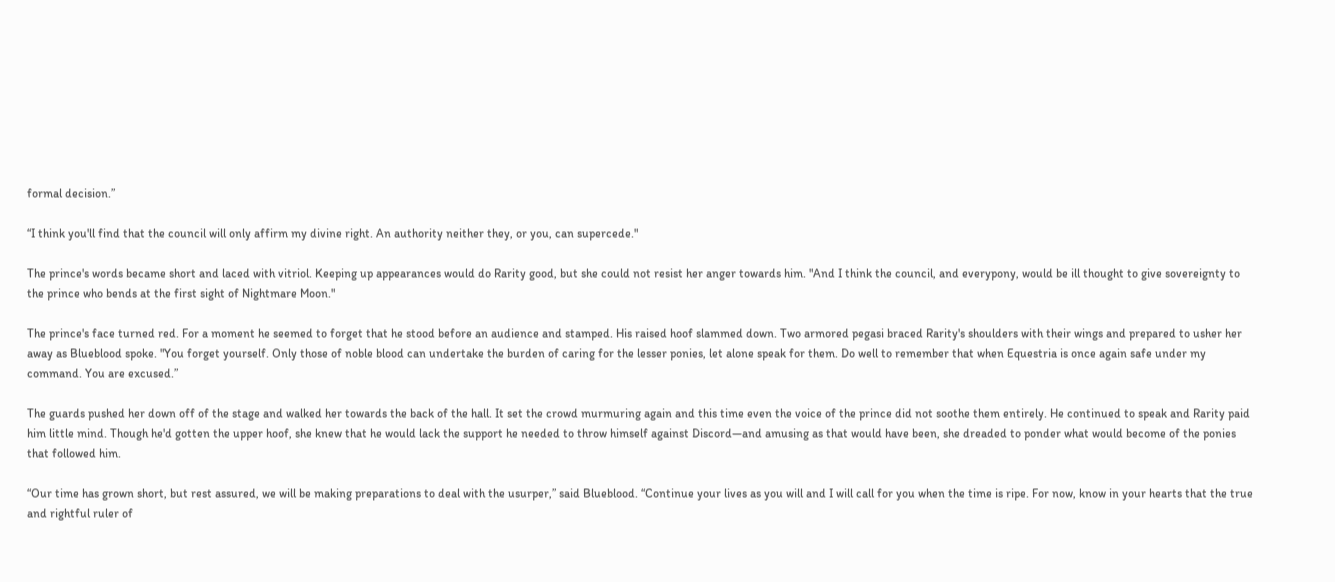formal decision.”

“I think you'll find that the council will only affirm my divine right. An authority neither they, or you, can supercede."

The prince's words became short and laced with vitriol. Keeping up appearances would do Rarity good, but she could not resist her anger towards him. "And I think the council, and everypony, would be ill thought to give sovereignty to the prince who bends at the first sight of Nightmare Moon."

The prince's face turned red. For a moment he seemed to forget that he stood before an audience and stamped. His raised hoof slammed down. Two armored pegasi braced Rarity's shoulders with their wings and prepared to usher her away as Blueblood spoke. "You forget yourself. Only those of noble blood can undertake the burden of caring for the lesser ponies, let alone speak for them. Do well to remember that when Equestria is once again safe under my command. You are excused.”

The guards pushed her down off of the stage and walked her towards the back of the hall. It set the crowd murmuring again and this time even the voice of the prince did not soothe them entirely. He continued to speak and Rarity paid him little mind. Though he'd gotten the upper hoof, she knew that he would lack the support he needed to throw himself against Discord—and amusing as that would have been, she dreaded to ponder what would become of the ponies that followed him.

“Our time has grown short, but rest assured, we will be making preparations to deal with the usurper,” said Blueblood. “Continue your lives as you will and I will call for you when the time is ripe. For now, know in your hearts that the true and rightful ruler of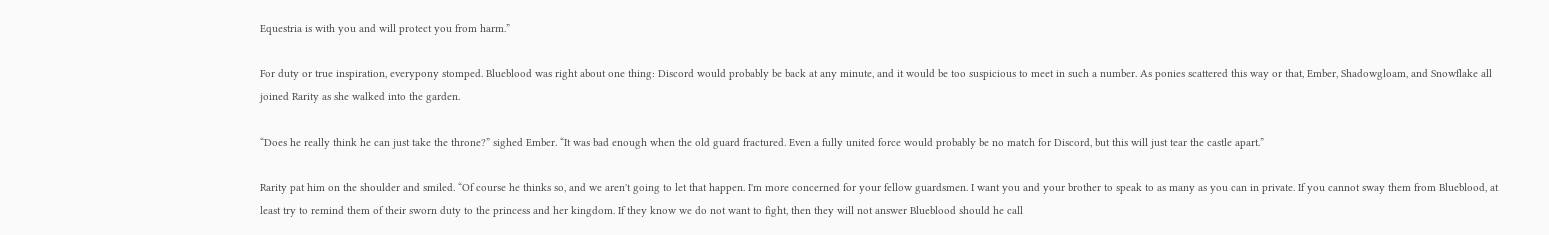Equestria is with you and will protect you from harm.”

For duty or true inspiration, everypony stomped. Blueblood was right about one thing: Discord would probably be back at any minute, and it would be too suspicious to meet in such a number. As ponies scattered this way or that, Ember, Shadowgloam, and Snowflake all joined Rarity as she walked into the garden.

“Does he really think he can just take the throne?” sighed Ember. “It was bad enough when the old guard fractured. Even a fully united force would probably be no match for Discord, but this will just tear the castle apart.”

Rarity pat him on the shoulder and smiled. “Of course he thinks so, and we aren't going to let that happen. I'm more concerned for your fellow guardsmen. I want you and your brother to speak to as many as you can in private. If you cannot sway them from Blueblood, at least try to remind them of their sworn duty to the princess and her kingdom. If they know we do not want to fight, then they will not answer Blueblood should he call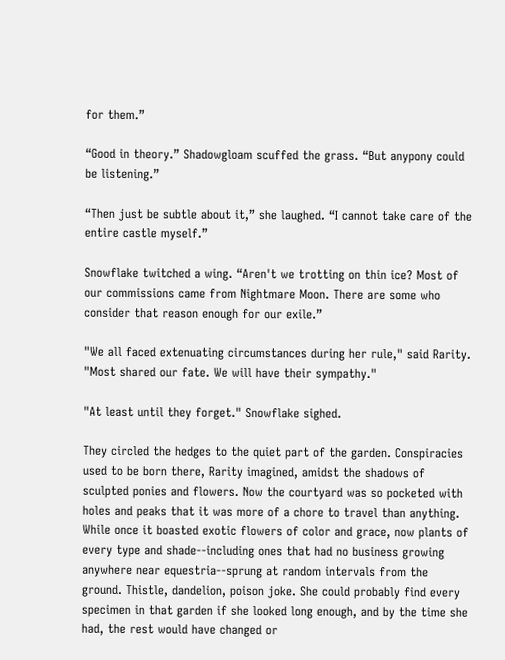for them.”

“Good in theory.” Shadowgloam scuffed the grass. “But anypony could be listening.”

“Then just be subtle about it,” she laughed. “I cannot take care of the entire castle myself.”

Snowflake twitched a wing. “Aren't we trotting on thin ice? Most of our commissions came from Nightmare Moon. There are some who consider that reason enough for our exile.”

"We all faced extenuating circumstances during her rule," said Rarity. "Most shared our fate. We will have their sympathy."

"At least until they forget." Snowflake sighed.

They circled the hedges to the quiet part of the garden. Conspiracies used to be born there, Rarity imagined, amidst the shadows of sculpted ponies and flowers. Now the courtyard was so pocketed with holes and peaks that it was more of a chore to travel than anything. While once it boasted exotic flowers of color and grace, now plants of every type and shade--including ones that had no business growing anywhere near equestria--sprung at random intervals from the ground. Thistle, dandelion, poison joke. She could probably find every specimen in that garden if she looked long enough, and by the time she had, the rest would have changed or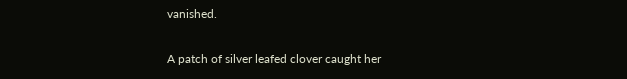vanished.

A patch of silver leafed clover caught her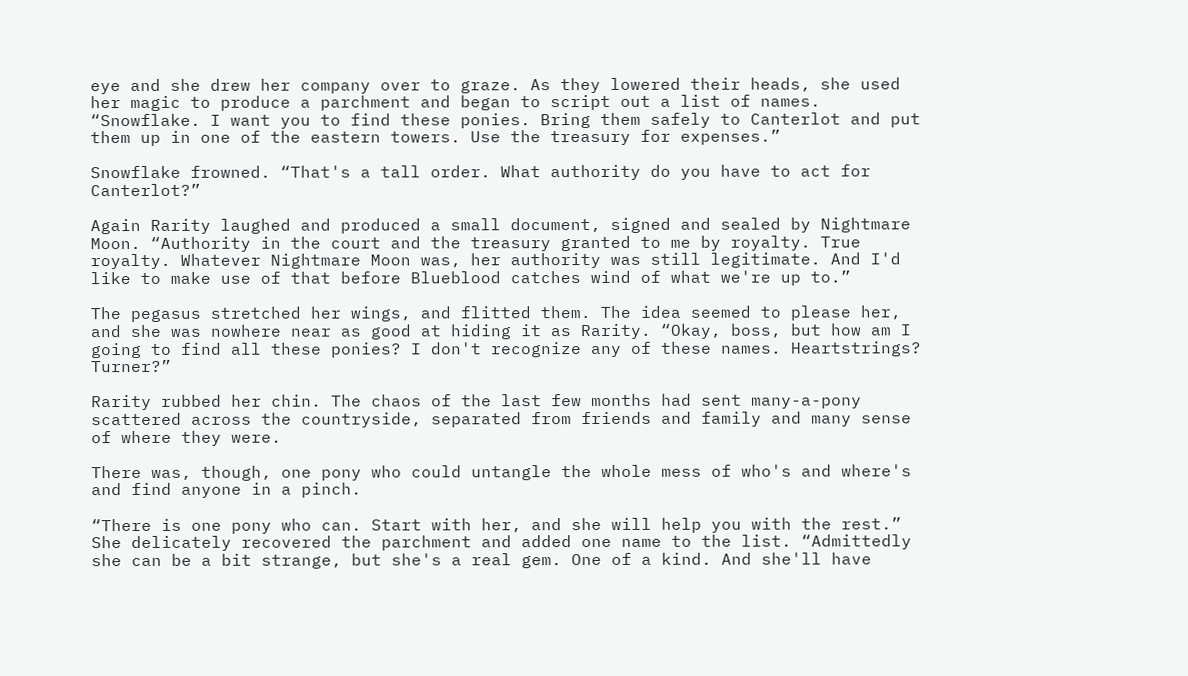eye and she drew her company over to graze. As they lowered their heads, she used her magic to produce a parchment and began to script out a list of names. “Snowflake. I want you to find these ponies. Bring them safely to Canterlot and put them up in one of the eastern towers. Use the treasury for expenses.”

Snowflake frowned. “That's a tall order. What authority do you have to act for Canterlot?”

Again Rarity laughed and produced a small document, signed and sealed by Nightmare Moon. “Authority in the court and the treasury granted to me by royalty. True royalty. Whatever Nightmare Moon was, her authority was still legitimate. And I'd like to make use of that before Blueblood catches wind of what we're up to.”

The pegasus stretched her wings, and flitted them. The idea seemed to please her, and she was nowhere near as good at hiding it as Rarity. “Okay, boss, but how am I going to find all these ponies? I don't recognize any of these names. Heartstrings? Turner?”

Rarity rubbed her chin. The chaos of the last few months had sent many-a-pony scattered across the countryside, separated from friends and family and many sense of where they were.

There was, though, one pony who could untangle the whole mess of who's and where's and find anyone in a pinch.

“There is one pony who can. Start with her, and she will help you with the rest.” She delicately recovered the parchment and added one name to the list. “Admittedly she can be a bit strange, but she's a real gem. One of a kind. And she'll have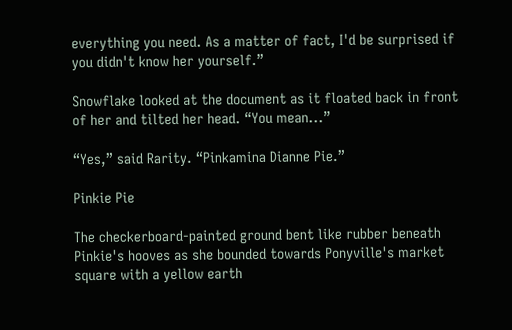everything you need. As a matter of fact, I'd be surprised if you didn't know her yourself.”

Snowflake looked at the document as it floated back in front of her and tilted her head. “You mean...”

“Yes,” said Rarity. “Pinkamina Dianne Pie.”

Pinkie Pie

The checkerboard-painted ground bent like rubber beneath Pinkie's hooves as she bounded towards Ponyville's market square with a yellow earth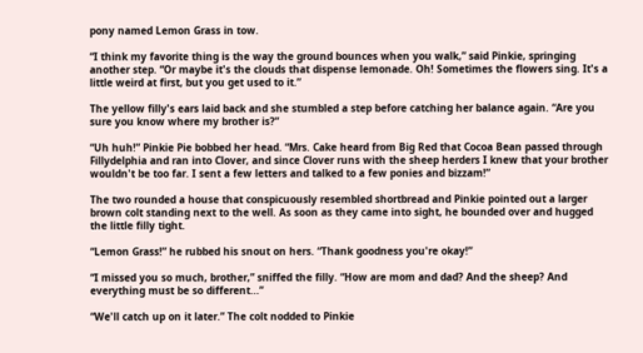pony named Lemon Grass in tow.

“I think my favorite thing is the way the ground bounces when you walk,” said Pinkie, springing another step. “Or maybe it's the clouds that dispense lemonade. Oh! Sometimes the flowers sing. It's a little weird at first, but you get used to it.”

The yellow filly's ears laid back and she stumbled a step before catching her balance again. “Are you sure you know where my brother is?”

“Uh huh!” Pinkie Pie bobbed her head. “Mrs. Cake heard from Big Red that Cocoa Bean passed through Fillydelphia and ran into Clover, and since Clover runs with the sheep herders I knew that your brother wouldn't be too far. I sent a few letters and talked to a few ponies and bizzam!”

The two rounded a house that conspicuously resembled shortbread and Pinkie pointed out a larger brown colt standing next to the well. As soon as they came into sight, he bounded over and hugged the little filly tight.

“Lemon Grass!” he rubbed his snout on hers. “Thank goodness you're okay!”

“I missed you so much, brother,” sniffed the filly. “How are mom and dad? And the sheep? And everything must be so different...”

“We'll catch up on it later.” The colt nodded to Pinkie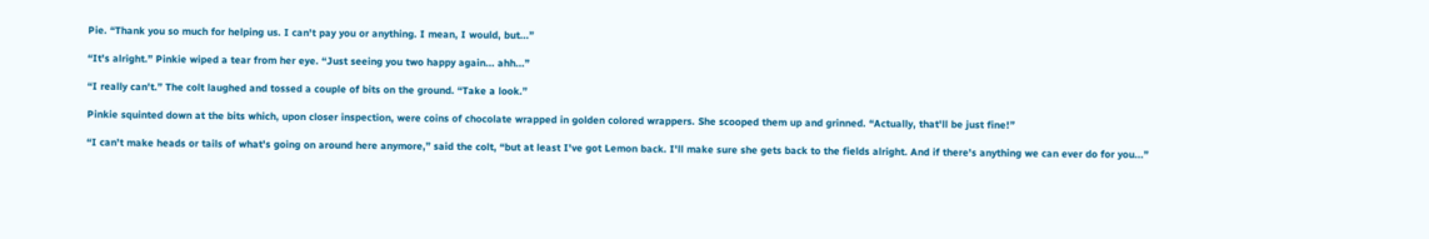Pie. “Thank you so much for helping us. I can't pay you or anything. I mean, I would, but...”

“It's alright.” Pinkie wiped a tear from her eye. “Just seeing you two happy again... ahh...”

“I really can't.” The colt laughed and tossed a couple of bits on the ground. “Take a look.”

Pinkie squinted down at the bits which, upon closer inspection, were coins of chocolate wrapped in golden colored wrappers. She scooped them up and grinned. “Actually, that'll be just fine!”

“I can't make heads or tails of what's going on around here anymore,” said the colt, “but at least I've got Lemon back. I'll make sure she gets back to the fields alright. And if there's anything we can ever do for you...”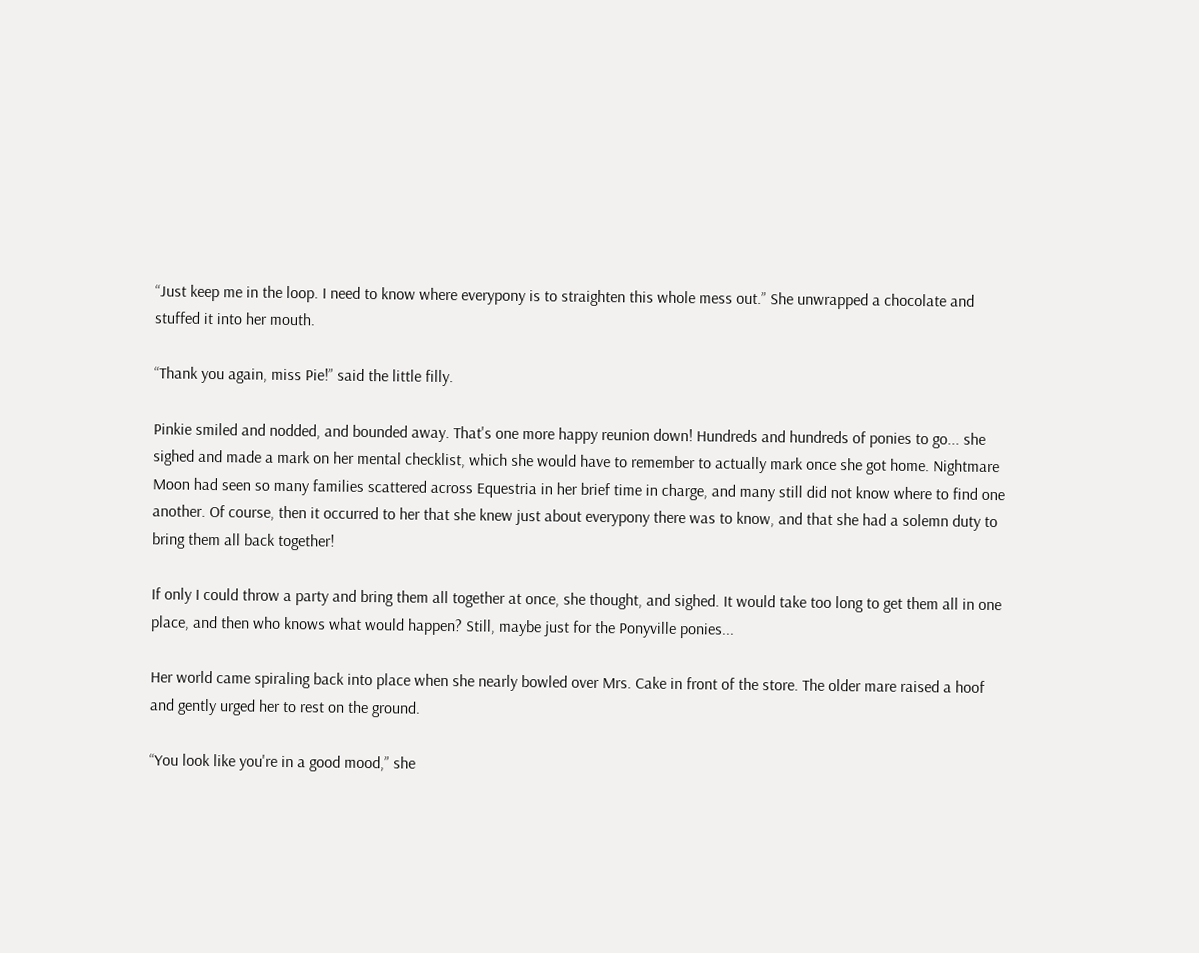“Just keep me in the loop. I need to know where everypony is to straighten this whole mess out.” She unwrapped a chocolate and stuffed it into her mouth.

“Thank you again, miss Pie!” said the little filly.

Pinkie smiled and nodded, and bounded away. That's one more happy reunion down! Hundreds and hundreds of ponies to go... she sighed and made a mark on her mental checklist, which she would have to remember to actually mark once she got home. Nightmare Moon had seen so many families scattered across Equestria in her brief time in charge, and many still did not know where to find one another. Of course, then it occurred to her that she knew just about everypony there was to know, and that she had a solemn duty to bring them all back together!

If only I could throw a party and bring them all together at once, she thought, and sighed. It would take too long to get them all in one place, and then who knows what would happen? Still, maybe just for the Ponyville ponies...

Her world came spiraling back into place when she nearly bowled over Mrs. Cake in front of the store. The older mare raised a hoof and gently urged her to rest on the ground.

“You look like you're in a good mood,” she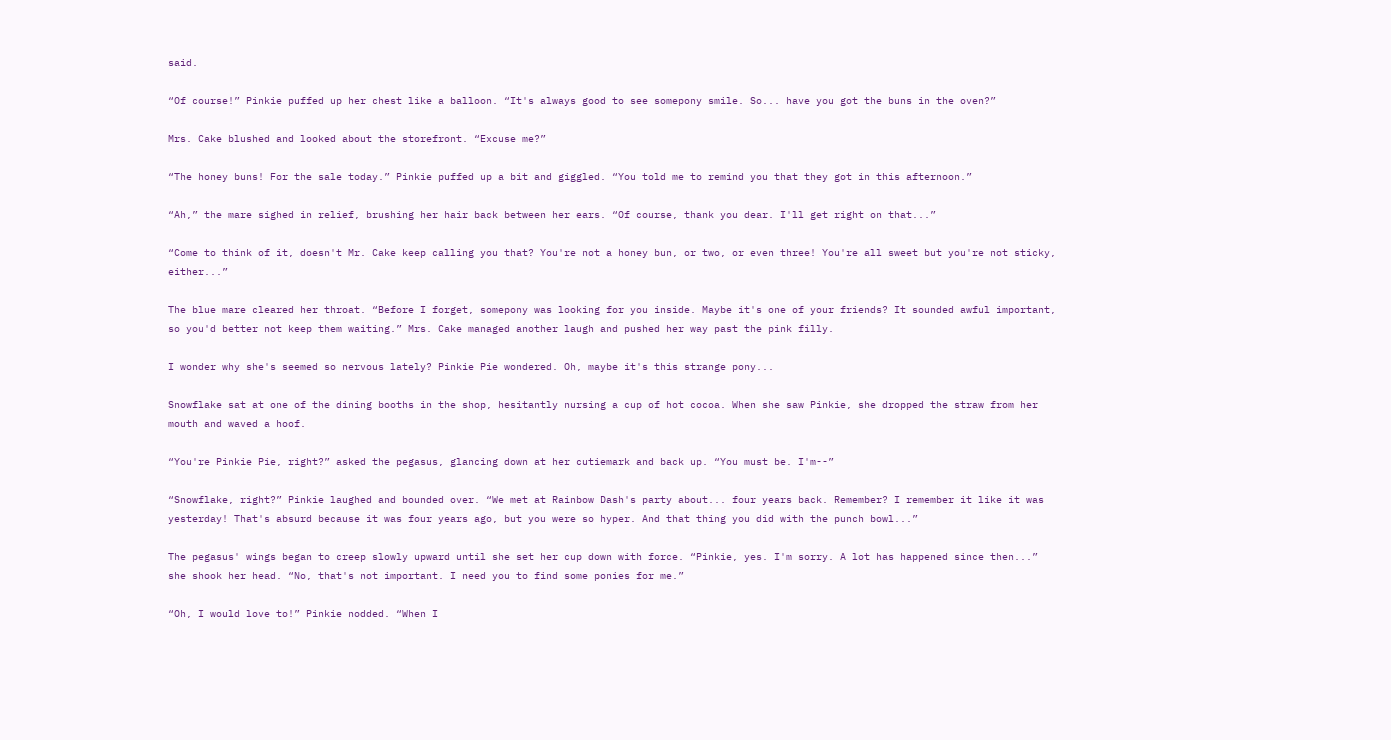said.

“Of course!” Pinkie puffed up her chest like a balloon. “It's always good to see somepony smile. So... have you got the buns in the oven?”

Mrs. Cake blushed and looked about the storefront. “Excuse me?”

“The honey buns! For the sale today.” Pinkie puffed up a bit and giggled. “You told me to remind you that they got in this afternoon.”

“Ah,” the mare sighed in relief, brushing her hair back between her ears. “Of course, thank you dear. I'll get right on that...”

“Come to think of it, doesn't Mr. Cake keep calling you that? You're not a honey bun, or two, or even three! You're all sweet but you're not sticky, either...”

The blue mare cleared her throat. “Before I forget, somepony was looking for you inside. Maybe it's one of your friends? It sounded awful important, so you'd better not keep them waiting.” Mrs. Cake managed another laugh and pushed her way past the pink filly.

I wonder why she's seemed so nervous lately? Pinkie Pie wondered. Oh, maybe it's this strange pony...

Snowflake sat at one of the dining booths in the shop, hesitantly nursing a cup of hot cocoa. When she saw Pinkie, she dropped the straw from her mouth and waved a hoof.

“You're Pinkie Pie, right?” asked the pegasus, glancing down at her cutiemark and back up. “You must be. I'm--”

“Snowflake, right?” Pinkie laughed and bounded over. “We met at Rainbow Dash's party about... four years back. Remember? I remember it like it was yesterday! That's absurd because it was four years ago, but you were so hyper. And that thing you did with the punch bowl...”

The pegasus' wings began to creep slowly upward until she set her cup down with force. “Pinkie, yes. I'm sorry. A lot has happened since then...” she shook her head. “No, that's not important. I need you to find some ponies for me.”

“Oh, I would love to!” Pinkie nodded. “When I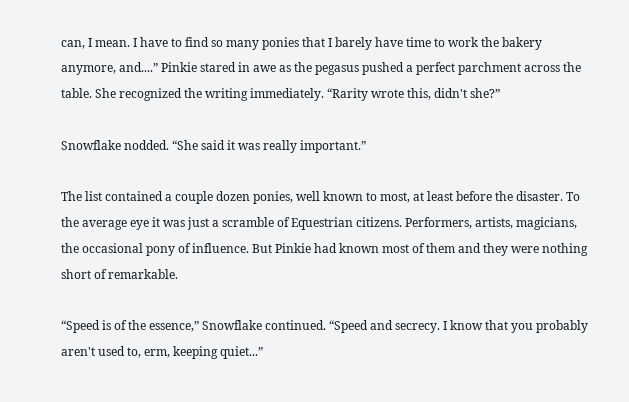can, I mean. I have to find so many ponies that I barely have time to work the bakery anymore, and....” Pinkie stared in awe as the pegasus pushed a perfect parchment across the table. She recognized the writing immediately. “Rarity wrote this, didn't she?”

Snowflake nodded. “She said it was really important.”

The list contained a couple dozen ponies, well known to most, at least before the disaster. To the average eye it was just a scramble of Equestrian citizens. Performers, artists, magicians, the occasional pony of influence. But Pinkie had known most of them and they were nothing short of remarkable.

“Speed is of the essence,” Snowflake continued. “Speed and secrecy. I know that you probably aren't used to, erm, keeping quiet...”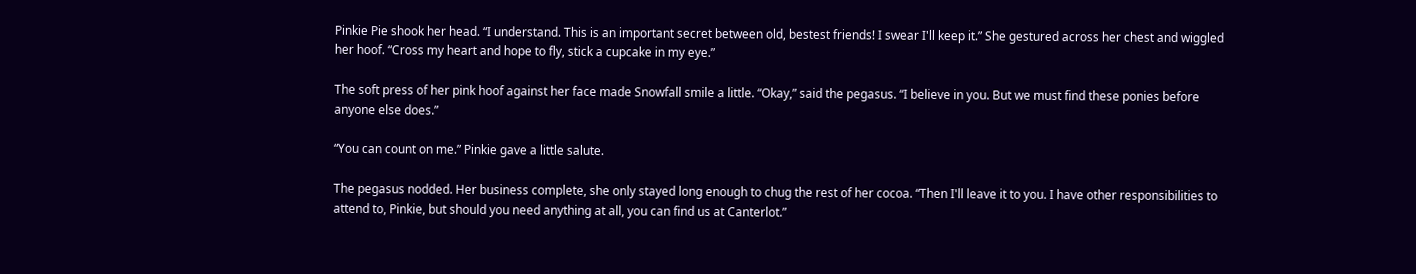Pinkie Pie shook her head. “I understand. This is an important secret between old, bestest friends! I swear I'll keep it.” She gestured across her chest and wiggled her hoof. “Cross my heart and hope to fly, stick a cupcake in my eye.”

The soft press of her pink hoof against her face made Snowfall smile a little. “Okay,” said the pegasus. “I believe in you. But we must find these ponies before anyone else does.”

“You can count on me.” Pinkie gave a little salute.

The pegasus nodded. Her business complete, she only stayed long enough to chug the rest of her cocoa. “Then I'll leave it to you. I have other responsibilities to attend to, Pinkie, but should you need anything at all, you can find us at Canterlot.”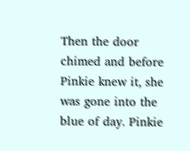Then the door chimed and before Pinkie knew it, she was gone into the blue of day. Pinkie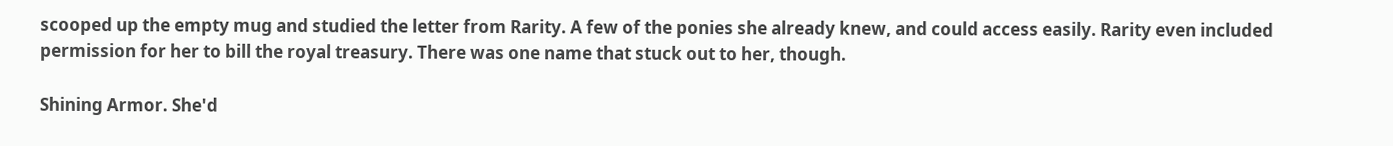scooped up the empty mug and studied the letter from Rarity. A few of the ponies she already knew, and could access easily. Rarity even included permission for her to bill the royal treasury. There was one name that stuck out to her, though.

Shining Armor. She'd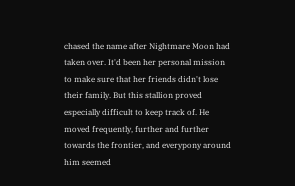chased the name after Nightmare Moon had taken over. It'd been her personal mission to make sure that her friends didn't lose their family. But this stallion proved especially difficult to keep track of. He moved frequently, further and further towards the frontier, and everypony around him seemed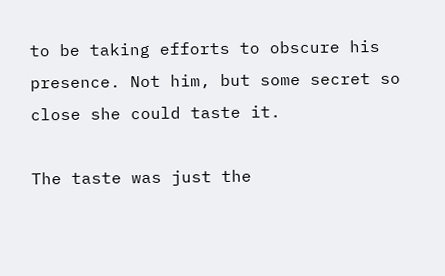to be taking efforts to obscure his presence. Not him, but some secret so close she could taste it.

The taste was just the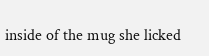inside of the mug she licked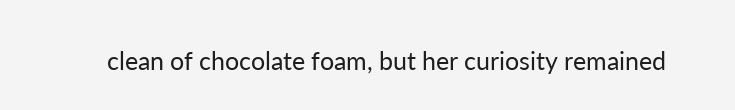clean of chocolate foam, but her curiosity remained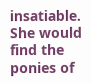insatiable. She would find the ponies of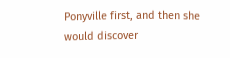Ponyville first, and then she would discover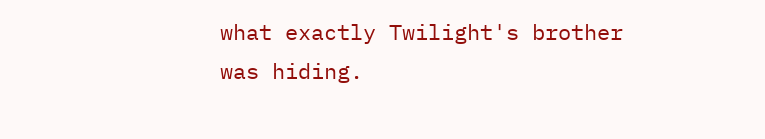what exactly Twilight's brother was hiding.